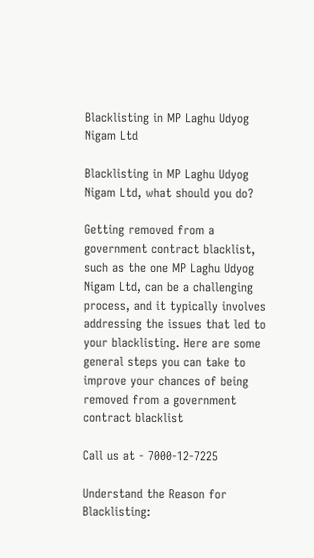Blacklisting in MP Laghu Udyog Nigam Ltd

Blacklisting in MP Laghu Udyog Nigam Ltd, what should you do?

Getting removed from a government contract blacklist, such as the one MP Laghu Udyog Nigam Ltd, can be a challenging process, and it typically involves addressing the issues that led to your blacklisting. Here are some general steps you can take to improve your chances of being removed from a government contract blacklist

Call us at - 7000-12-7225

Understand the Reason for Blacklisting: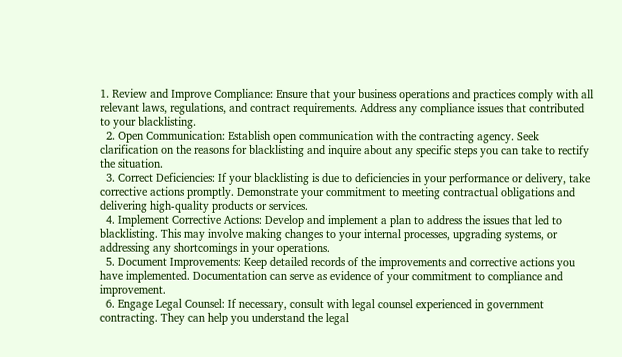1. Review and Improve Compliance: Ensure that your business operations and practices comply with all relevant laws, regulations, and contract requirements. Address any compliance issues that contributed to your blacklisting.
  2. Open Communication: Establish open communication with the contracting agency. Seek clarification on the reasons for blacklisting and inquire about any specific steps you can take to rectify the situation.
  3. Correct Deficiencies: If your blacklisting is due to deficiencies in your performance or delivery, take corrective actions promptly. Demonstrate your commitment to meeting contractual obligations and delivering high-quality products or services.
  4. Implement Corrective Actions: Develop and implement a plan to address the issues that led to blacklisting. This may involve making changes to your internal processes, upgrading systems, or addressing any shortcomings in your operations.
  5. Document Improvements: Keep detailed records of the improvements and corrective actions you have implemented. Documentation can serve as evidence of your commitment to compliance and improvement.
  6. Engage Legal Counsel: If necessary, consult with legal counsel experienced in government contracting. They can help you understand the legal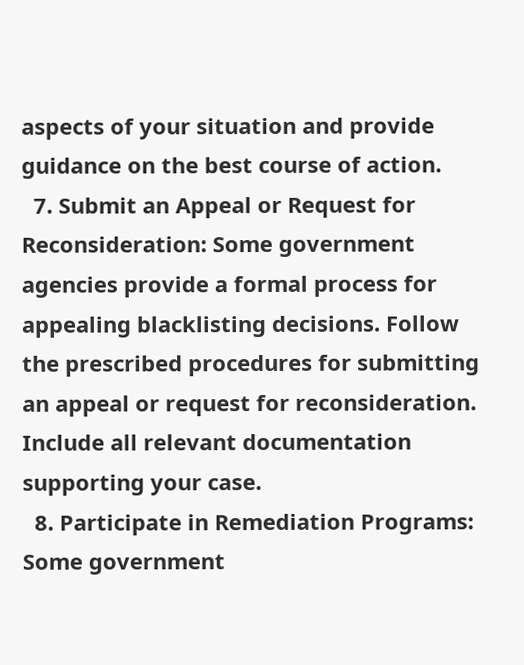aspects of your situation and provide guidance on the best course of action.
  7. Submit an Appeal or Request for Reconsideration: Some government agencies provide a formal process for appealing blacklisting decisions. Follow the prescribed procedures for submitting an appeal or request for reconsideration. Include all relevant documentation supporting your case.
  8. Participate in Remediation Programs: Some government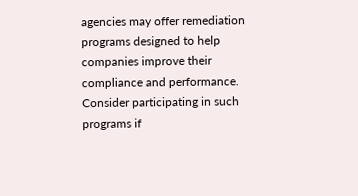agencies may offer remediation programs designed to help companies improve their compliance and performance. Consider participating in such programs if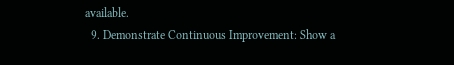available.
  9. Demonstrate Continuous Improvement: Show a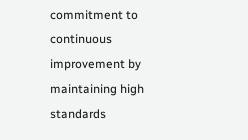commitment to continuous improvement by maintaining high standards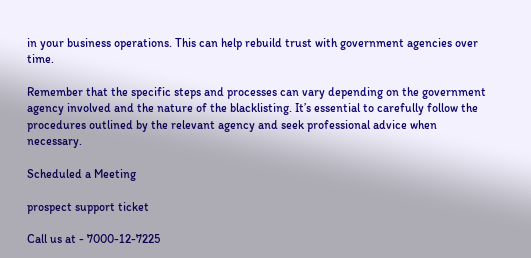in your business operations. This can help rebuild trust with government agencies over time.

Remember that the specific steps and processes can vary depending on the government agency involved and the nature of the blacklisting. It’s essential to carefully follow the procedures outlined by the relevant agency and seek professional advice when necessary.

Scheduled a Meeting

prospect support ticket

Call us at - 7000-12-7225